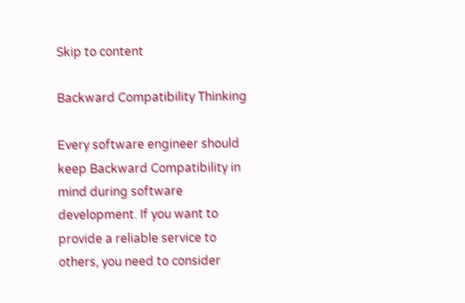Skip to content

Backward Compatibility Thinking

Every software engineer should keep Backward Compatibility in mind during software development. If you want to provide a reliable service to others, you need to consider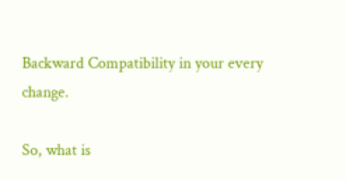Backward Compatibility in your every change.

So, what is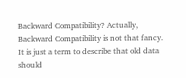Backward Compatibility? Actually, Backward Compatibility is not that fancy. It is just a term to describe that old data should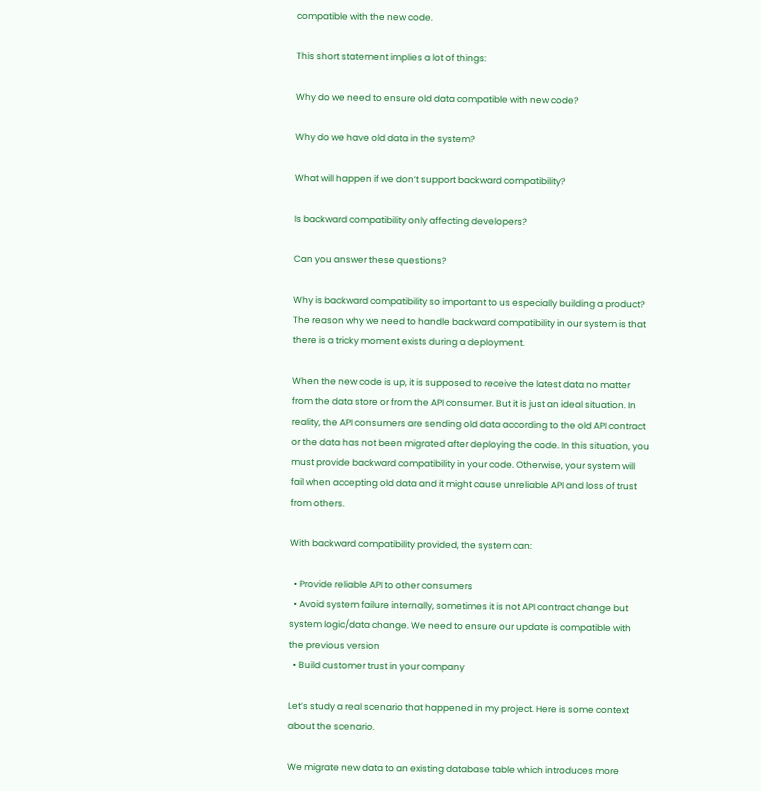compatible with the new code.

This short statement implies a lot of things:

Why do we need to ensure old data compatible with new code?

Why do we have old data in the system?

What will happen if we don’t support backward compatibility?

Is backward compatibility only affecting developers?

Can you answer these questions?

Why is backward compatibility so important to us especially building a product? The reason why we need to handle backward compatibility in our system is that there is a tricky moment exists during a deployment.

When the new code is up, it is supposed to receive the latest data no matter from the data store or from the API consumer. But it is just an ideal situation. In reality, the API consumers are sending old data according to the old API contract or the data has not been migrated after deploying the code. In this situation, you must provide backward compatibility in your code. Otherwise, your system will fail when accepting old data and it might cause unreliable API and loss of trust from others.

With backward compatibility provided, the system can:

  • Provide reliable API to other consumers
  • Avoid system failure internally, sometimes it is not API contract change but system logic/data change. We need to ensure our update is compatible with the previous version
  • Build customer trust in your company

Let’s study a real scenario that happened in my project. Here is some context about the scenario.

We migrate new data to an existing database table which introduces more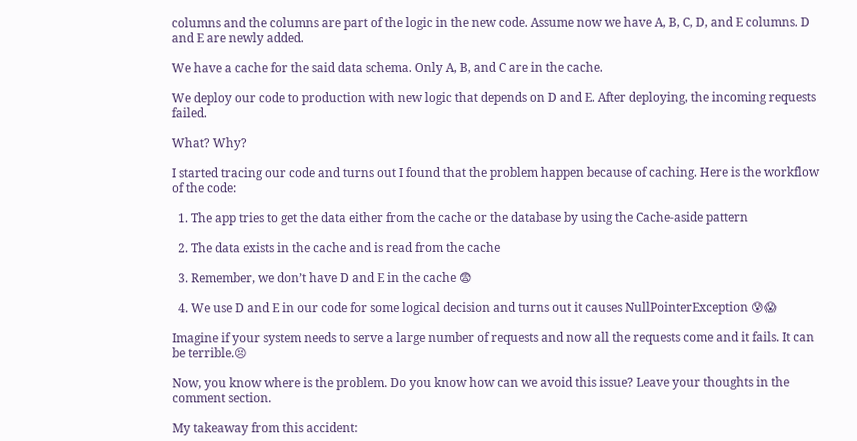columns and the columns are part of the logic in the new code. Assume now we have A, B, C, D, and E columns. D and E are newly added.

We have a cache for the said data schema. Only A, B, and C are in the cache.

We deploy our code to production with new logic that depends on D and E. After deploying, the incoming requests failed.

What? Why?

I started tracing our code and turns out I found that the problem happen because of caching. Here is the workflow of the code:

  1. The app tries to get the data either from the cache or the database by using the Cache-aside pattern

  2. The data exists in the cache and is read from the cache

  3. Remember, we don’t have D and E in the cache 😨

  4. We use D and E in our code for some logical decision and turns out it causes NullPointerException 😰😱

Imagine if your system needs to serve a large number of requests and now all the requests come and it fails. It can be terrible.😣

Now, you know where is the problem. Do you know how can we avoid this issue? Leave your thoughts in the comment section.

My takeaway from this accident: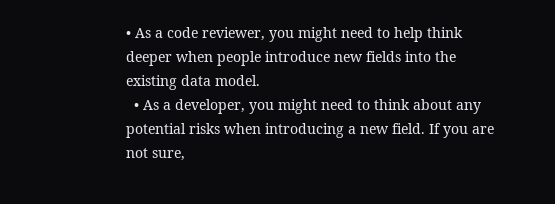• As a code reviewer, you might need to help think deeper when people introduce new fields into the existing data model.
  • As a developer, you might need to think about any potential risks when introducing a new field. If you are not sure,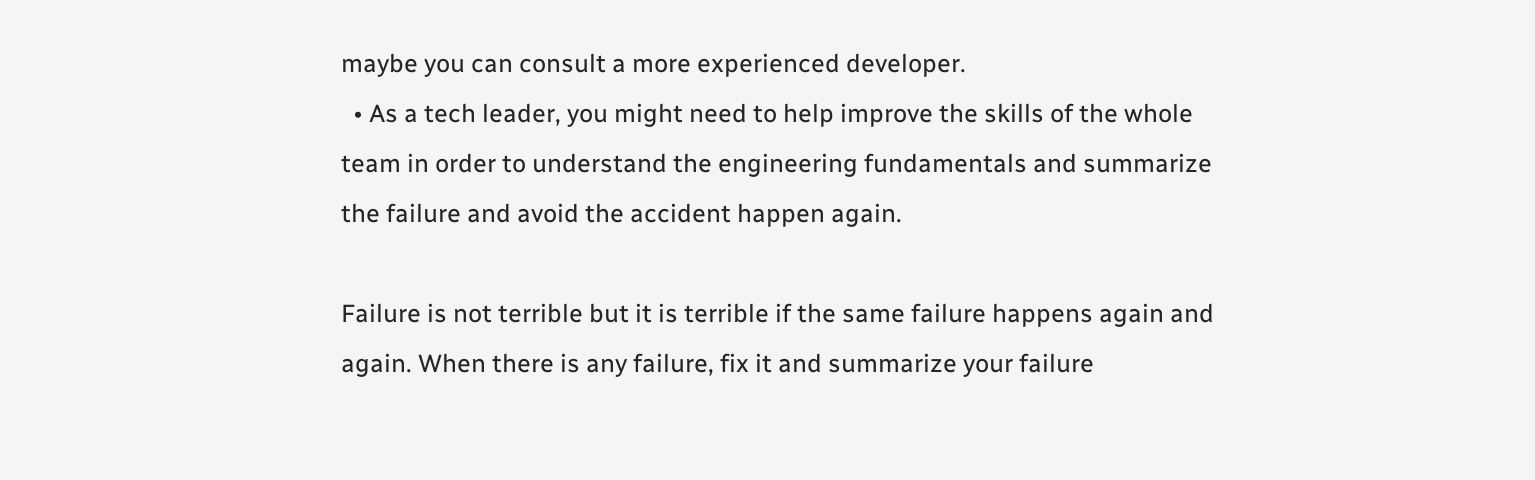maybe you can consult a more experienced developer.
  • As a tech leader, you might need to help improve the skills of the whole team in order to understand the engineering fundamentals and summarize the failure and avoid the accident happen again.

Failure is not terrible but it is terrible if the same failure happens again and again. When there is any failure, fix it and summarize your failure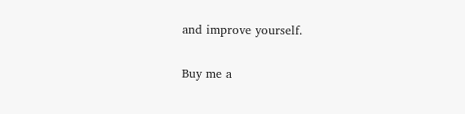and improve yourself.

Buy me a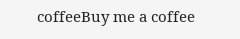coffeeBuy me a coffee